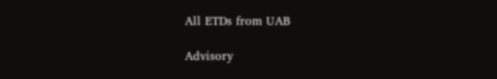All ETDs from UAB

Advisory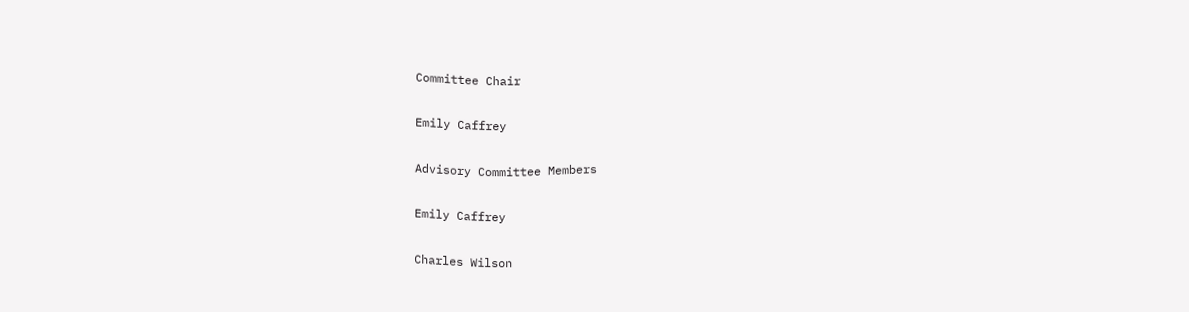Committee Chair

Emily Caffrey

Advisory Committee Members

Emily Caffrey

Charles Wilson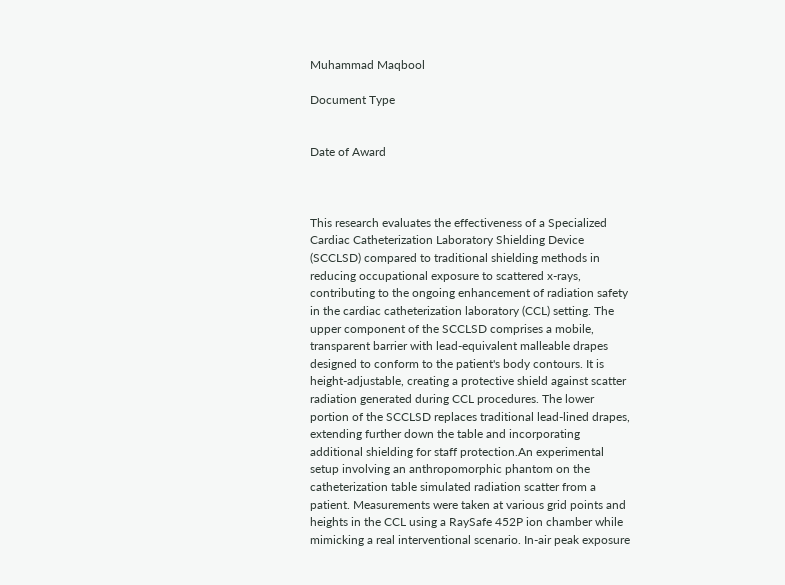Muhammad Maqbool

Document Type


Date of Award



This research evaluates the effectiveness of a Specialized Cardiac Catheterization Laboratory Shielding Device (SCCLSD) compared to traditional shielding methods in reducing occupational exposure to scattered x-rays, contributing to the ongoing enhancement of radiation safety in the cardiac catheterization laboratory (CCL) setting. The upper component of the SCCLSD comprises a mobile, transparent barrier with lead-equivalent malleable drapes designed to conform to the patient's body contours. It is height-adjustable, creating a protective shield against scatter radiation generated during CCL procedures. The lower portion of the SCCLSD replaces traditional lead-lined drapes, extending further down the table and incorporating additional shielding for staff protection.An experimental setup involving an anthropomorphic phantom on the catheterization table simulated radiation scatter from a patient. Measurements were taken at various grid points and heights in the CCL using a RaySafe 452P ion chamber while mimicking a real interventional scenario. In-air peak exposure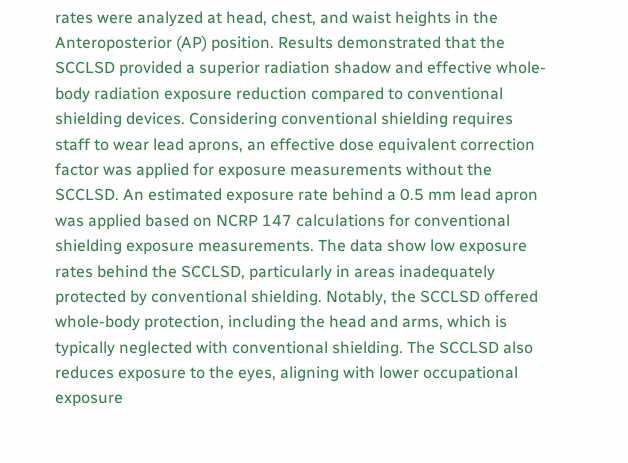rates were analyzed at head, chest, and waist heights in the Anteroposterior (AP) position. Results demonstrated that the SCCLSD provided a superior radiation shadow and effective whole-body radiation exposure reduction compared to conventional shielding devices. Considering conventional shielding requires staff to wear lead aprons, an effective dose equivalent correction factor was applied for exposure measurements without the SCCLSD. An estimated exposure rate behind a 0.5 mm lead apron was applied based on NCRP 147 calculations for conventional shielding exposure measurements. The data show low exposure rates behind the SCCLSD, particularly in areas inadequately protected by conventional shielding. Notably, the SCCLSD offered whole-body protection, including the head and arms, which is typically neglected with conventional shielding. The SCCLSD also reduces exposure to the eyes, aligning with lower occupational exposure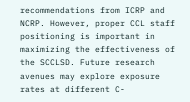recommendations from ICRP and NCRP. However, proper CCL staff positioning is important in maximizing the effectiveness of the SCCLSD. Future research avenues may explore exposure rates at different C-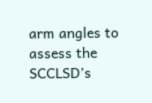arm angles to assess the SCCLSD’s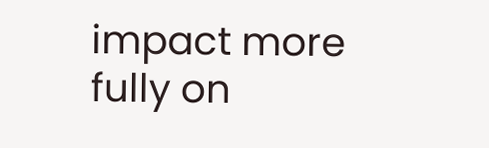impact more fully on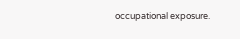occupational exposure.